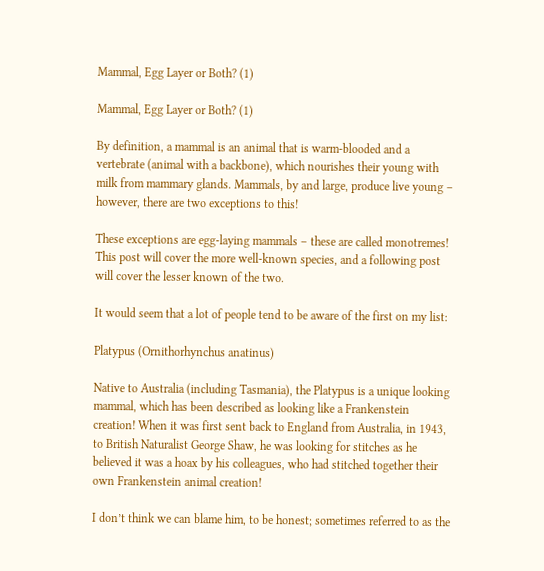Mammal, Egg Layer or Both? (1)

Mammal, Egg Layer or Both? (1)

By definition, a mammal is an animal that is warm-blooded and a vertebrate (animal with a backbone), which nourishes their young with milk from mammary glands. Mammals, by and large, produce live young – however, there are two exceptions to this!

These exceptions are egg-laying mammals – these are called monotremes! This post will cover the more well-known species, and a following post will cover the lesser known of the two.

It would seem that a lot of people tend to be aware of the first on my list:

Platypus (Ornithorhynchus anatinus)

Native to Australia (including Tasmania), the Platypus is a unique looking mammal, which has been described as looking like a Frankenstein creation! When it was first sent back to England from Australia, in 1943, to British Naturalist George Shaw, he was looking for stitches as he believed it was a hoax by his colleagues, who had stitched together their own Frankenstein animal creation!

I don’t think we can blame him, to be honest; sometimes referred to as the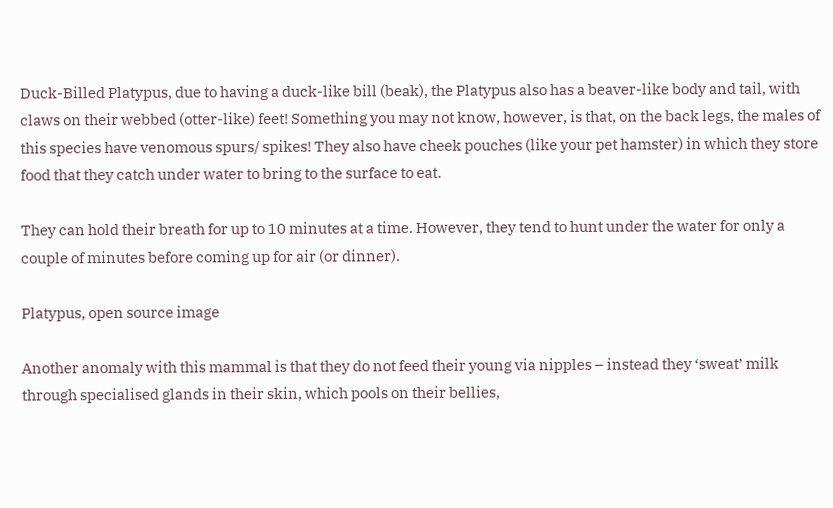Duck-Billed Platypus, due to having a duck-like bill (beak), the Platypus also has a beaver-like body and tail, with claws on their webbed (otter-like) feet! Something you may not know, however, is that, on the back legs, the males of this species have venomous spurs/ spikes! They also have cheek pouches (like your pet hamster) in which they store food that they catch under water to bring to the surface to eat.

They can hold their breath for up to 10 minutes at a time. However, they tend to hunt under the water for only a couple of minutes before coming up for air (or dinner).

Platypus, open source image

Another anomaly with this mammal is that they do not feed their young via nipples – instead they ‘sweat’ milk through specialised glands in their skin, which pools on their bellies,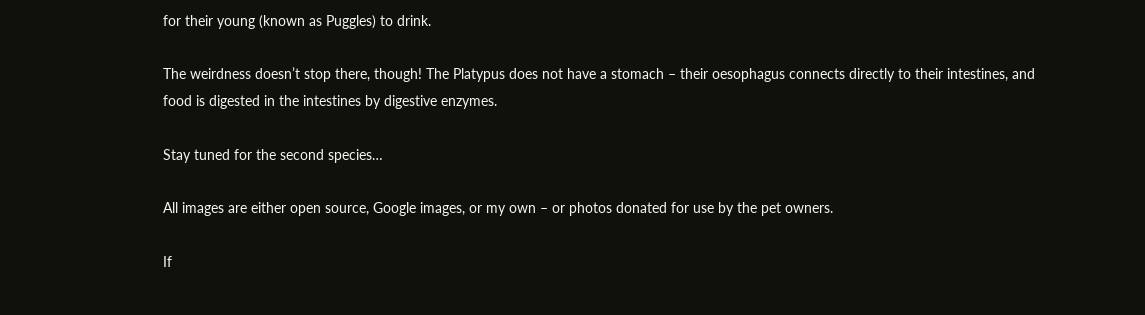for their young (known as Puggles) to drink.

The weirdness doesn’t stop there, though! The Platypus does not have a stomach – their oesophagus connects directly to their intestines, and food is digested in the intestines by digestive enzymes.

Stay tuned for the second species…

All images are either open source, Google images, or my own – or photos donated for use by the pet owners.

If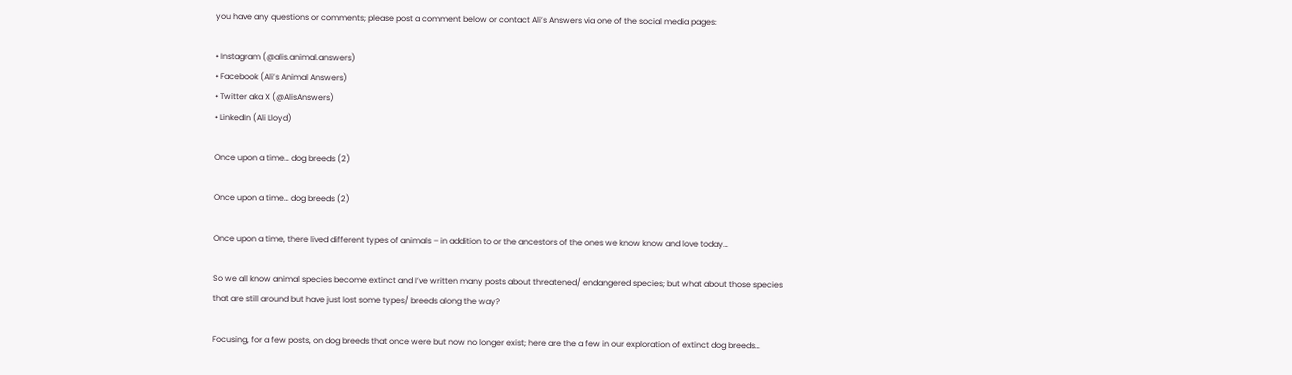you have any questions or comments; please post a comment below or contact Ali’s Answers via one of the social media pages:

• Instagram (@alis.animal.answers)
• Facebook (Ali’s Animal Answers)
• Twitter aka X (@AlisAnswers)
• LinkedIn (Ali Lloyd)

Once upon a time… dog breeds (2)

Once upon a time… dog breeds (2)

Once upon a time, there lived different types of animals – in addition to or the ancestors of the ones we know know and love today…

So we all know animal species become extinct and I’ve written many posts about threatened/ endangered species; but what about those species that are still around but have just lost some types/ breeds along the way?

Focusing, for a few posts, on dog breeds that once were but now no longer exist; here are the a few in our exploration of extinct dog breeds…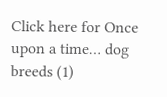Click here for Once upon a time… dog breeds (1)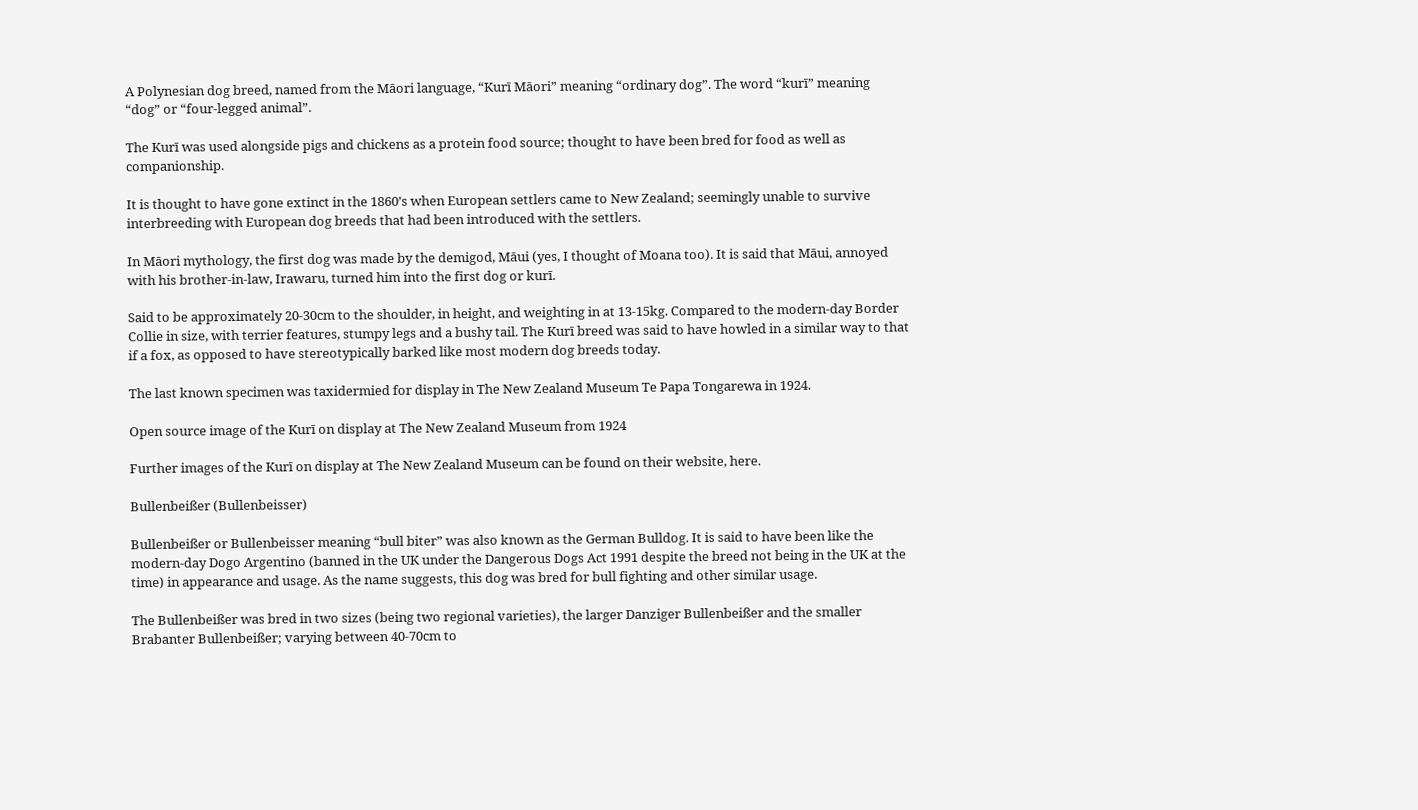A Polynesian dog breed, named from the Māori language, “Kurī Māori” meaning “ordinary dog”. The word “kurī” meaning “dog” or “four-legged animal”.

The Kurī was used alongside pigs and chickens as a protein food source; thought to have been bred for food as well as companionship.

It is thought to have gone extinct in the 1860’s when European settlers came to New Zealand; seemingly unable to survive interbreeding with European dog breeds that had been introduced with the settlers.

In Māori mythology, the first dog was made by the demigod, Māui (yes, I thought of Moana too). It is said that Māui, annoyed with his brother-in-law, Irawaru, turned him into the first dog or kurī.

Said to be approximately 20-30cm to the shoulder, in height, and weighting in at 13-15kg. Compared to the modern-day Border Collie in size, with terrier features, stumpy legs and a bushy tail. The Kurī breed was said to have howled in a similar way to that if a fox, as opposed to have stereotypically barked like most modern dog breeds today.

The last known specimen was taxidermied for display in The New Zealand Museum Te Papa Tongarewa in 1924.

Open source image of the Kurī on display at The New Zealand Museum from 1924

Further images of the Kurī on display at The New Zealand Museum can be found on their website, here.

Bullenbeißer (Bullenbeisser)

Bullenbeißer or Bullenbeisser meaning “bull biter” was also known as the German Bulldog. It is said to have been like the modern-day Dogo Argentino (banned in the UK under the Dangerous Dogs Act 1991 despite the breed not being in the UK at the time) in appearance and usage. As the name suggests, this dog was bred for bull fighting and other similar usage.

The Bullenbeißer was bred in two sizes (being two regional varieties), the larger Danziger Bullenbeißer and the smaller Brabanter Bullenbeißer; varying between 40-70cm to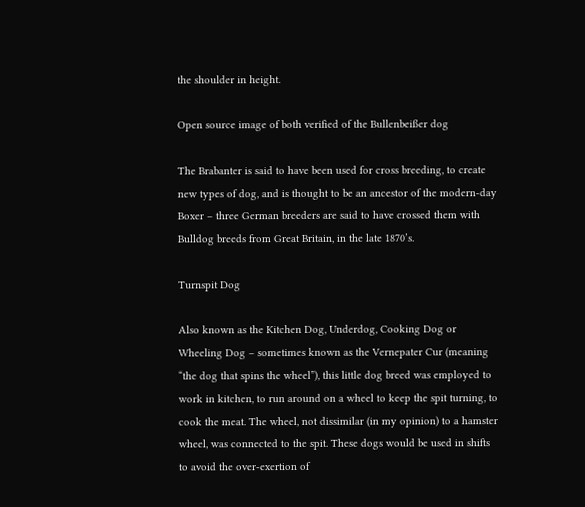the shoulder in height.

Open source image of both verified of the Bullenbeißer dog

The Brabanter is said to have been used for cross breeding, to create new types of dog, and is thought to be an ancestor of the modern-day Boxer – three German breeders are said to have crossed them with Bulldog breeds from Great Britain, in the late 1870’s.

Turnspit Dog

Also known as the Kitchen Dog, Underdog, Cooking Dog or Wheeling Dog – sometimes known as the Vernepater Cur (meaning “the dog that spins the wheel”), this little dog breed was employed to work in kitchen, to run around on a wheel to keep the spit turning, to cook the meat. The wheel, not dissimilar (in my opinion) to a hamster wheel, was connected to the spit. These dogs would be used in shifts to avoid the over-exertion of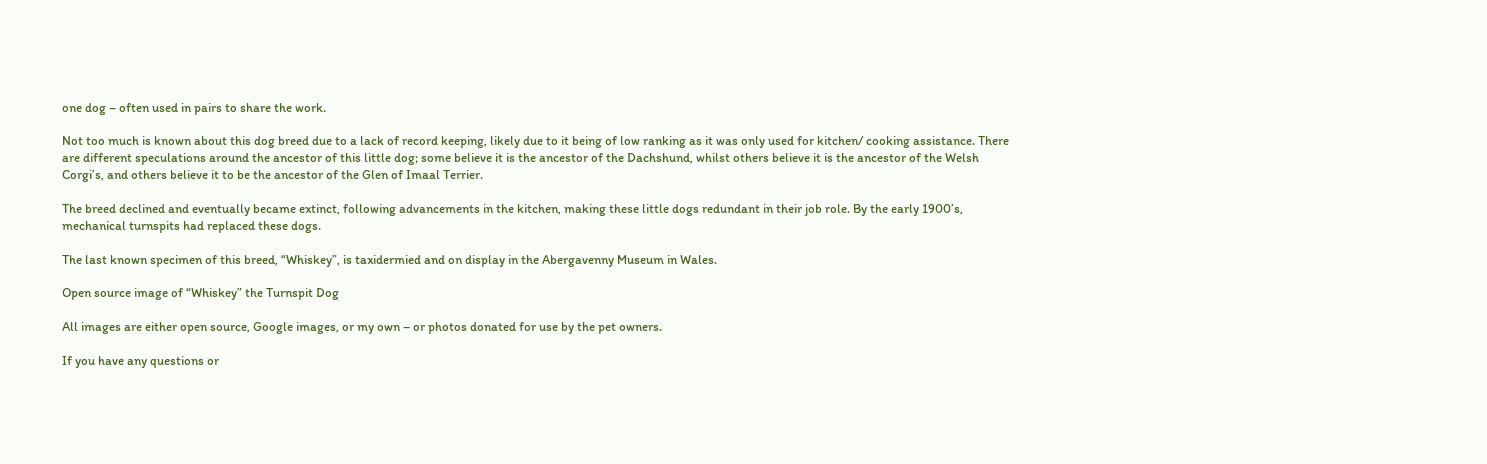one dog – often used in pairs to share the work.

Not too much is known about this dog breed due to a lack of record keeping, likely due to it being of low ranking as it was only used for kitchen/ cooking assistance. There are different speculations around the ancestor of this little dog; some believe it is the ancestor of the Dachshund, whilst others believe it is the ancestor of the Welsh Corgi’s, and others believe it to be the ancestor of the Glen of Imaal Terrier.

The breed declined and eventually became extinct, following advancements in the kitchen, making these little dogs redundant in their job role. By the early 1900’s, mechanical turnspits had replaced these dogs.

The last known specimen of this breed, “Whiskey”, is taxidermied and on display in the Abergavenny Museum in Wales.

Open source image of “Whiskey” the Turnspit Dog

All images are either open source, Google images, or my own – or photos donated for use by the pet owners.

If you have any questions or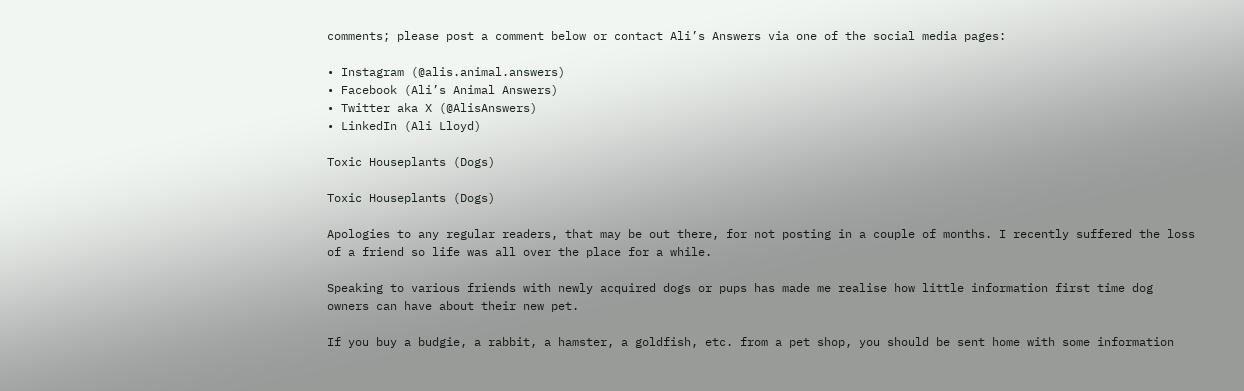comments; please post a comment below or contact Ali’s Answers via one of the social media pages:

• Instagram (@alis.animal.answers)
• Facebook (Ali’s Animal Answers)
• Twitter aka X (@AlisAnswers)
• LinkedIn (Ali Lloyd)

Toxic Houseplants (Dogs)

Toxic Houseplants (Dogs)

Apologies to any regular readers, that may be out there, for not posting in a couple of months. I recently suffered the loss of a friend so life was all over the place for a while.

Speaking to various friends with newly acquired dogs or pups has made me realise how little information first time dog owners can have about their new pet.

If you buy a budgie, a rabbit, a hamster, a goldfish, etc. from a pet shop, you should be sent home with some information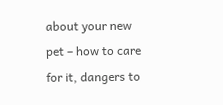about your new pet – how to care for it, dangers to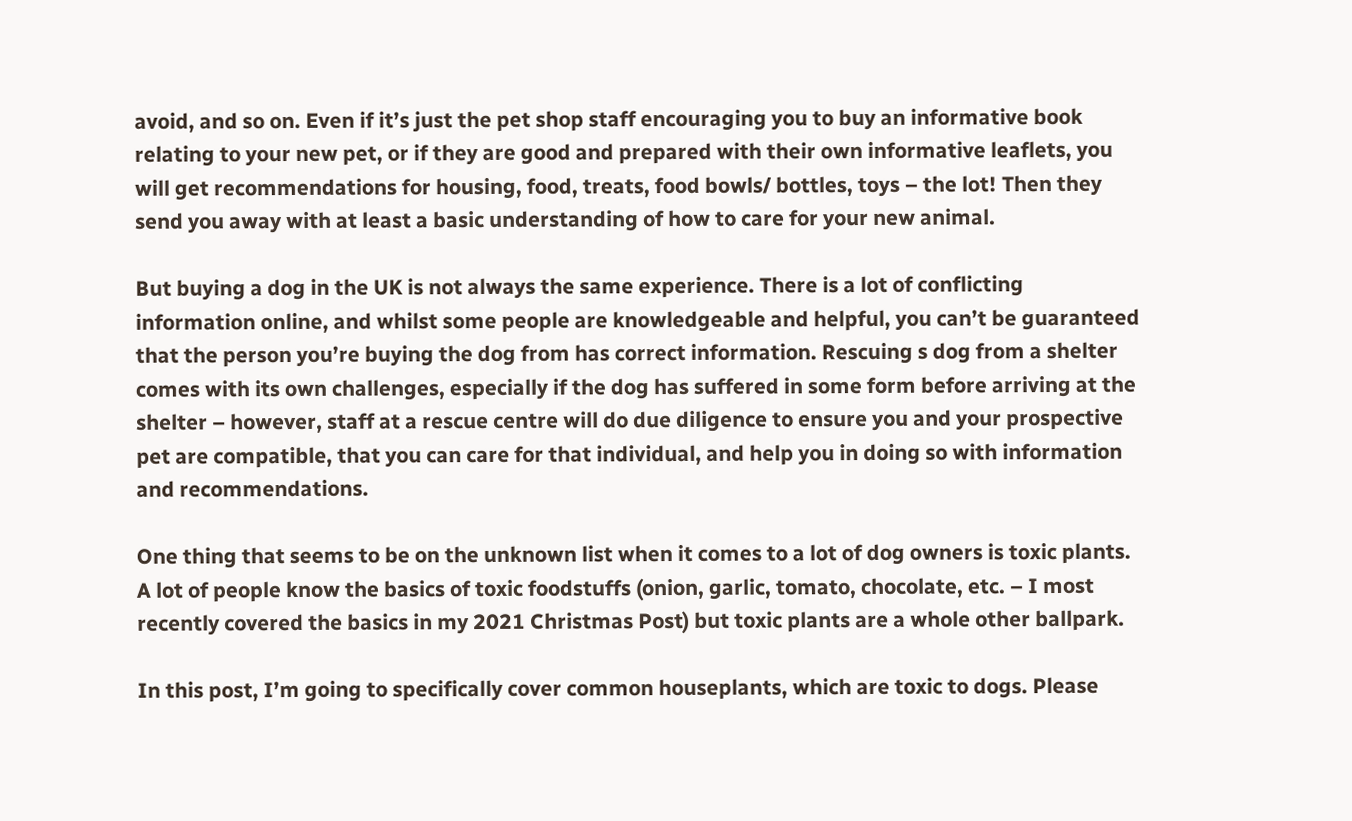avoid, and so on. Even if it’s just the pet shop staff encouraging you to buy an informative book relating to your new pet, or if they are good and prepared with their own informative leaflets, you will get recommendations for housing, food, treats, food bowls/ bottles, toys – the lot! Then they send you away with at least a basic understanding of how to care for your new animal.

But buying a dog in the UK is not always the same experience. There is a lot of conflicting information online, and whilst some people are knowledgeable and helpful, you can’t be guaranteed that the person you’re buying the dog from has correct information. Rescuing s dog from a shelter comes with its own challenges, especially if the dog has suffered in some form before arriving at the shelter – however, staff at a rescue centre will do due diligence to ensure you and your prospective pet are compatible, that you can care for that individual, and help you in doing so with information and recommendations.

One thing that seems to be on the unknown list when it comes to a lot of dog owners is toxic plants. A lot of people know the basics of toxic foodstuffs (onion, garlic, tomato, chocolate, etc. – I most recently covered the basics in my 2021 Christmas Post) but toxic plants are a whole other ballpark.

In this post, I’m going to specifically cover common houseplants, which are toxic to dogs. Please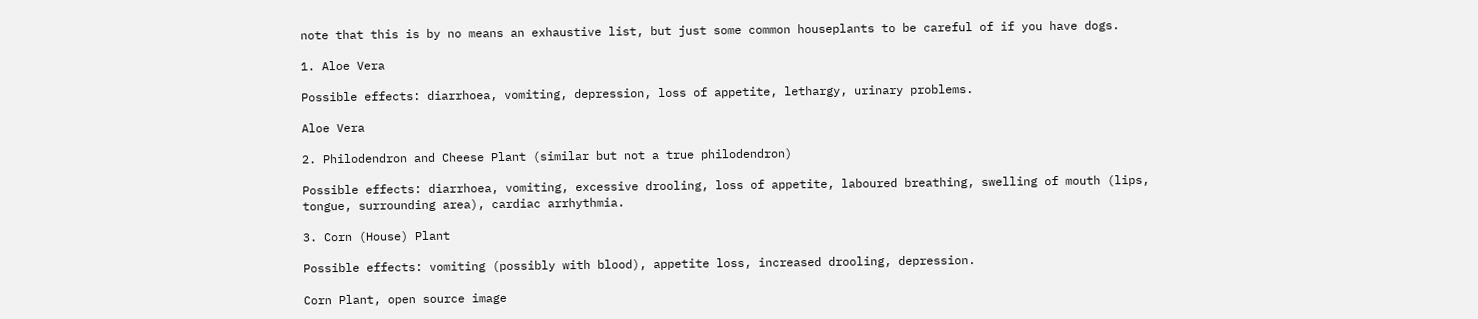note that this is by no means an exhaustive list, but just some common houseplants to be careful of if you have dogs.

1. Aloe Vera

Possible effects: diarrhoea, vomiting, depression, loss of appetite, lethargy, urinary problems.

Aloe Vera

2. Philodendron and Cheese Plant (similar but not a true philodendron)

Possible effects: diarrhoea, vomiting, excessive drooling, loss of appetite, laboured breathing, swelling of mouth (lips, tongue, surrounding area), cardiac arrhythmia.

3. Corn (House) Plant

Possible effects: vomiting (possibly with blood), appetite loss, increased drooling, depression.

Corn Plant, open source image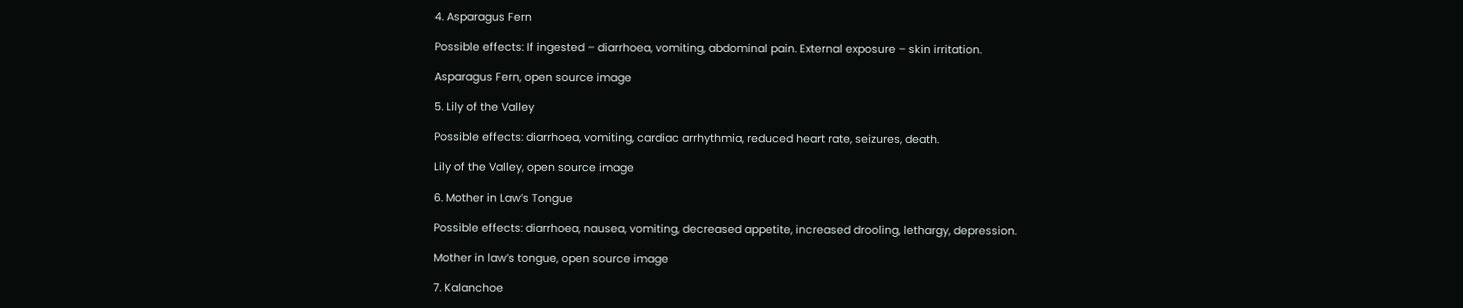4. Asparagus Fern

Possible effects: If ingested – diarrhoea, vomiting, abdominal pain. External exposure – skin irritation.

Asparagus Fern, open source image

5. Lily of the Valley

Possible effects: diarrhoea, vomiting, cardiac arrhythmia, reduced heart rate, seizures, death.

Lily of the Valley, open source image

6. Mother in Law’s Tongue

Possible effects: diarrhoea, nausea, vomiting, decreased appetite, increased drooling, lethargy, depression.

Mother in law’s tongue, open source image

7. Kalanchoe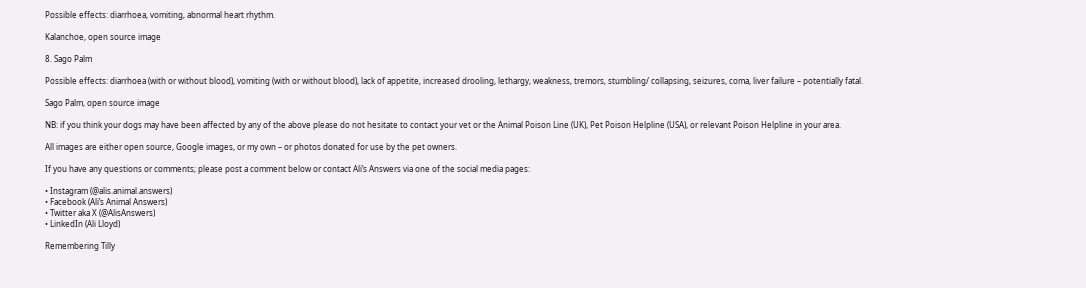Possible effects: diarrhoea, vomiting, abnormal heart rhythm.

Kalanchoe, open source image

8. Sago Palm

Possible effects: diarrhoea (with or without blood), vomiting (with or without blood), lack of appetite, increased drooling, lethargy, weakness, tremors, stumbling/ collapsing, seizures, coma, liver failure – potentially fatal.

Sago Palm, open source image

NB: if you think your dogs may have been affected by any of the above please do not hesitate to contact your vet or the Animal Poison Line (UK), Pet Poison Helpline (USA), or relevant Poison Helpline in your area.

All images are either open source, Google images, or my own – or photos donated for use by the pet owners.

If you have any questions or comments; please post a comment below or contact Ali’s Answers via one of the social media pages:

• Instagram (@alis.animal.answers)
• Facebook (Ali’s Animal Answers)
• Twitter aka X (@AlisAnswers)
• LinkedIn (Ali Lloyd)

Remembering Tilly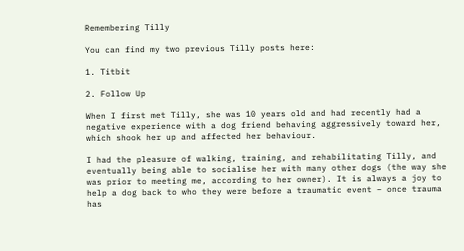Remembering Tilly

You can find my two previous Tilly posts here:

1. Titbit

2. Follow Up

When I first met Tilly, she was 10 years old and had recently had a negative experience with a dog friend behaving aggressively toward her, which shook her up and affected her behaviour.

I had the pleasure of walking, training, and rehabilitating Tilly, and eventually being able to socialise her with many other dogs (the way she was prior to meeting me, according to her owner). It is always a joy to help a dog back to who they were before a traumatic event – once trauma has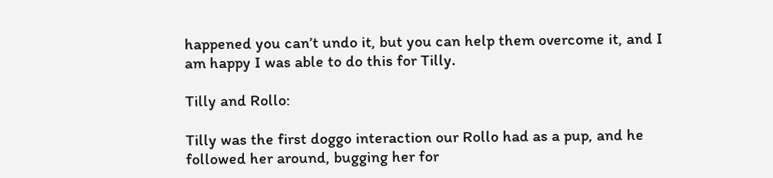happened you can’t undo it, but you can help them overcome it, and I am happy I was able to do this for Tilly.

Tilly and Rollo:

Tilly was the first doggo interaction our Rollo had as a pup, and he followed her around, bugging her for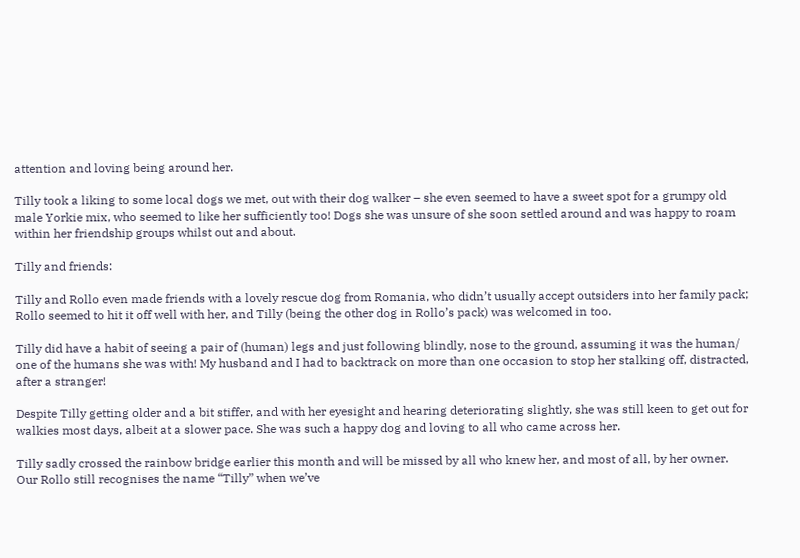attention and loving being around her.

Tilly took a liking to some local dogs we met, out with their dog walker – she even seemed to have a sweet spot for a grumpy old male Yorkie mix, who seemed to like her sufficiently too! Dogs she was unsure of she soon settled around and was happy to roam within her friendship groups whilst out and about.

Tilly and friends:

Tilly and Rollo even made friends with a lovely rescue dog from Romania, who didn’t usually accept outsiders into her family pack; Rollo seemed to hit it off well with her, and Tilly (being the other dog in Rollo’s pack) was welcomed in too.

Tilly did have a habit of seeing a pair of (human) legs and just following blindly, nose to the ground, assuming it was the human/ one of the humans she was with! My husband and I had to backtrack on more than one occasion to stop her stalking off, distracted, after a stranger!

Despite Tilly getting older and a bit stiffer, and with her eyesight and hearing deteriorating slightly, she was still keen to get out for walkies most days, albeit at a slower pace. She was such a happy dog and loving to all who came across her.

Tilly sadly crossed the rainbow bridge earlier this month and will be missed by all who knew her, and most of all, by her owner. Our Rollo still recognises the name “Tilly” when we’ve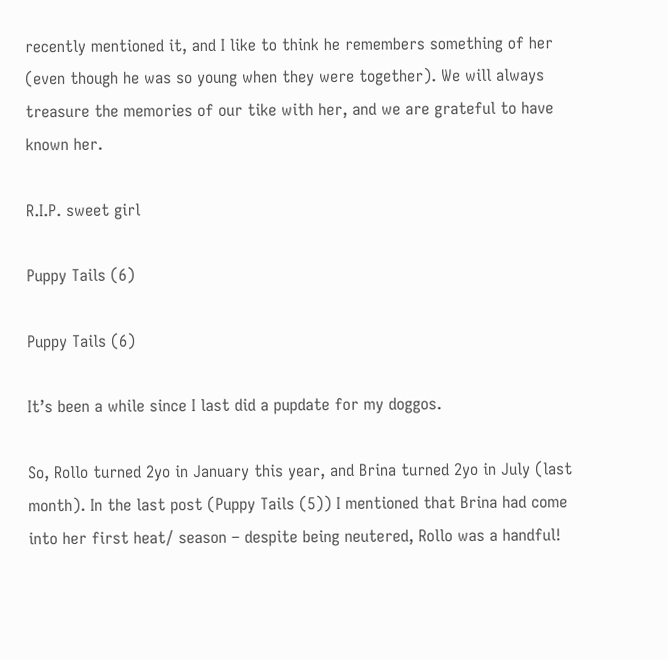recently mentioned it, and I like to think he remembers something of her (even though he was so young when they were together). We will always treasure the memories of our tike with her, and we are grateful to have known her.

R.I.P. sweet girl

Puppy Tails (6)

Puppy Tails (6)

It’s been a while since I last did a pupdate for my doggos.

So, Rollo turned 2yo in January this year, and Brina turned 2yo in July (last month). In the last post (Puppy Tails (5)) I mentioned that Brina had come into her first heat/ season – despite being neutered, Rollo was a handful!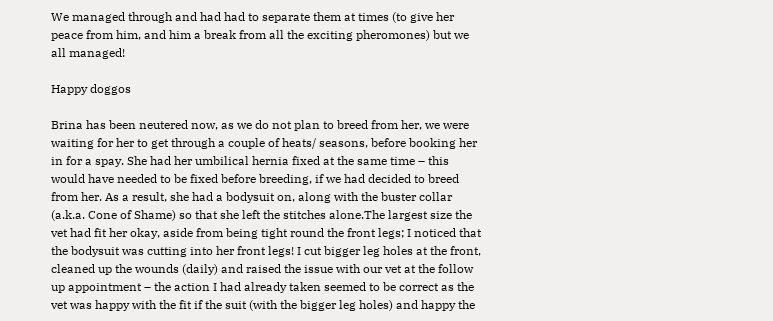We managed through and had had to separate them at times (to give her peace from him, and him a break from all the exciting pheromones) but we all managed!

Happy doggos

Brina has been neutered now, as we do not plan to breed from her, we were waiting for her to get through a couple of heats/ seasons, before booking her in for a spay. She had her umbilical hernia fixed at the same time – this would have needed to be fixed before breeding, if we had decided to breed from her. As a result, she had a bodysuit on, along with the buster collar (a.k.a. Cone of Shame) so that she left the stitches alone.The largest size the vet had fit her okay, aside from being tight round the front legs; I noticed that the bodysuit was cutting into her front legs! I cut bigger leg holes at the front, cleaned up the wounds (daily) and raised the issue with our vet at the follow up appointment – the action I had already taken seemed to be correct as the vet was happy with the fit if the suit (with the bigger leg holes) and happy the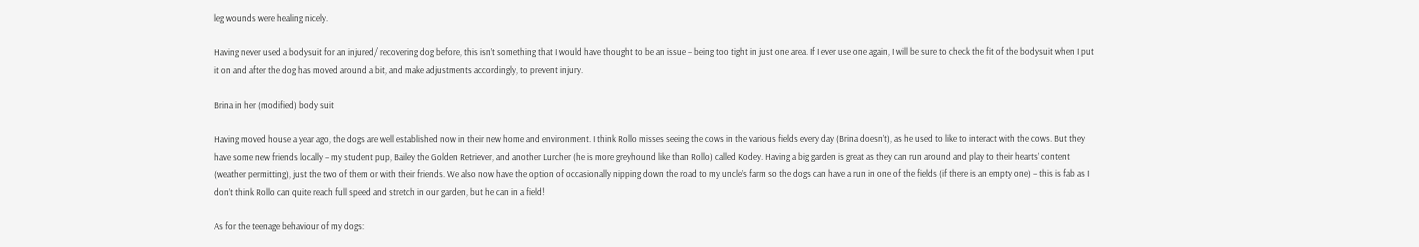leg wounds were healing nicely.

Having never used a bodysuit for an injured/ recovering dog before, this isn’t something that I would have thought to be an issue – being too tight in just one area. If I ever use one again, I will be sure to check the fit of the bodysuit when I put it on and after the dog has moved around a bit, and make adjustments accordingly, to prevent injury.

Brina in her (modified) body suit

Having moved house a year ago, the dogs are well established now in their new home and environment. I think Rollo misses seeing the cows in the various fields every day (Brina doesn’t), as he used to like to interact with the cows. But they have some new friends locally – my student pup, Bailey the Golden Retriever, and another Lurcher (he is more greyhound like than Rollo) called Kodey. Having a big garden is great as they can run around and play to their hearts’ content (weather permitting), just the two of them or with their friends. We also now have the option of occasionally nipping down the road to my uncle’s farm so the dogs can have a run in one of the fields (if there is an empty one) – this is fab as I don’t think Rollo can quite reach full speed and stretch in our garden, but he can in a field!

As for the teenage behaviour of my dogs: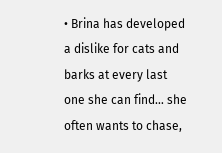• Brina has developed a dislike for cats and barks at every last one she can find… she often wants to chase,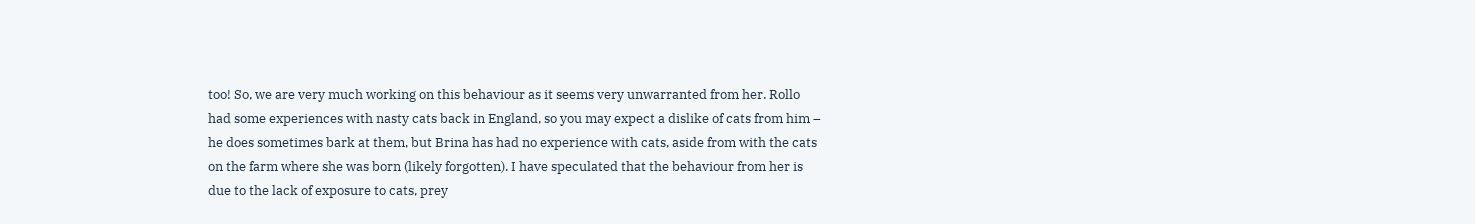too! So, we are very much working on this behaviour as it seems very unwarranted from her. Rollo had some experiences with nasty cats back in England, so you may expect a dislike of cats from him – he does sometimes bark at them, but Brina has had no experience with cats, aside from with the cats on the farm where she was born (likely forgotten). I have speculated that the behaviour from her is due to the lack of exposure to cats, prey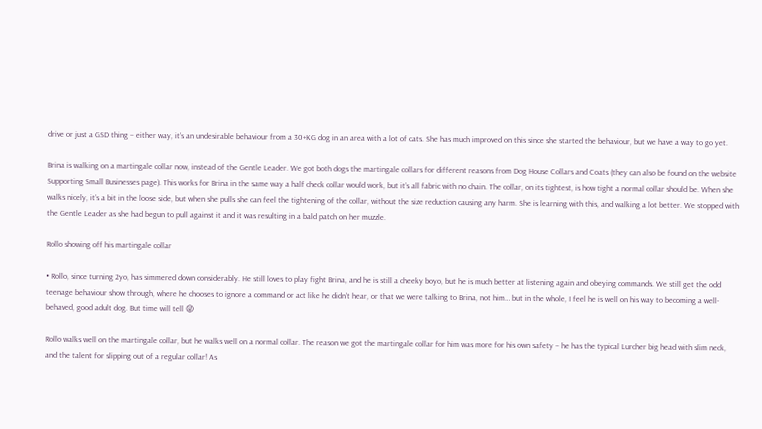drive or just a GSD thing – either way, it’s an undesirable behaviour from a 30+KG dog in an area with a lot of cats. She has much improved on this since she started the behaviour, but we have a way to go yet.

Brina is walking on a martingale collar now, instead of the Gentle Leader. We got both dogs the martingale collars for different reasons from Dog House Collars and Coats (they can also be found on the website Supporting Small Businesses page). This works for Brina in the same way a half check collar would work, but it’s all fabric with no chain. The collar, on its tightest, is how tight a normal collar should be. When she walks nicely, it’s a bit in the loose side, but when she pulls she can feel the tightening of the collar, without the size reduction causing any harm. She is learning with this, and walking a lot better. We stopped with the Gentle Leader as she had begun to pull against it and it was resulting in a bald patch on her muzzle.

Rollo showing off his martingale collar

• Rollo, since turning 2yo, has simmered down considerably. He still loves to play fight Brina, and he is still a cheeky boyo, but he is much better at listening again and obeying commands. We still get the odd teenage behaviour show through, where he chooses to ignore a command or act like he didn’t hear, or that we were talking to Brina, not him… but in the whole, I feel he is well on his way to becoming a well-behaved, good adult dog. But time will tell 😜

Rollo walks well on the martingale collar, but he walks well on a normal collar. The reason we got the martingale collar for him was more for his own safety – he has the typical Lurcher big head with slim neck, and the talent for slipping out of a regular collar! As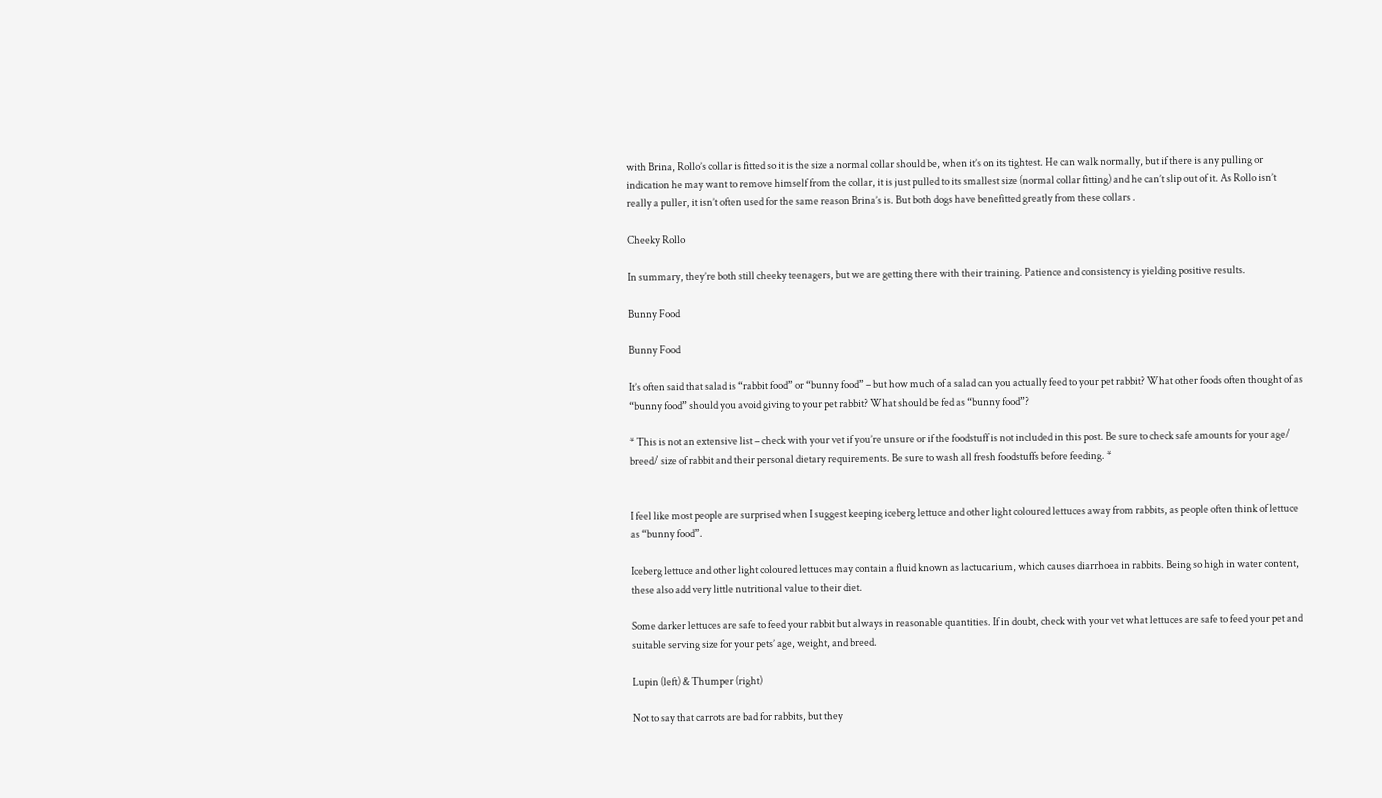with Brina, Rollo’s collar is fitted so it is the size a normal collar should be, when it’s on its tightest. He can walk normally, but if there is any pulling or indication he may want to remove himself from the collar, it is just pulled to its smallest size (normal collar fitting) and he can’t slip out of it. As Rollo isn’t really a puller, it isn’t often used for the same reason Brina’s is. But both dogs have benefitted greatly from these collars .

Cheeky Rollo

In summary, they’re both still cheeky teenagers, but we are getting there with their training. Patience and consistency is yielding positive results.

Bunny Food

Bunny Food

It’s often said that salad is “rabbit food” or “bunny food” – but how much of a salad can you actually feed to your pet rabbit? What other foods often thought of as “bunny food” should you avoid giving to your pet rabbit? What should be fed as “bunny food”?

* This is not an extensive list – check with your vet if you’re unsure or if the foodstuff is not included in this post. Be sure to check safe amounts for your age/ breed/ size of rabbit and their personal dietary requirements. Be sure to wash all fresh foodstuffs before feeding. *


I feel like most people are surprised when I suggest keeping iceberg lettuce and other light coloured lettuces away from rabbits, as people often think of lettuce as “bunny food”.

Iceberg lettuce and other light coloured lettuces may contain a fluid known as lactucarium, which causes diarrhoea in rabbits. Being so high in water content, these also add very little nutritional value to their diet.

Some darker lettuces are safe to feed your rabbit but always in reasonable quantities. If in doubt, check with your vet what lettuces are safe to feed your pet and suitable serving size for your pets’ age, weight, and breed.

Lupin (left) & Thumper (right)

Not to say that carrots are bad for rabbits, but they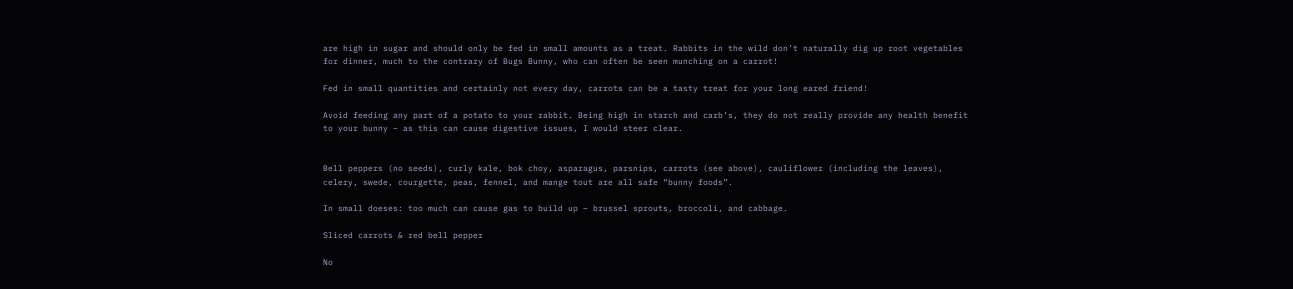are high in sugar and should only be fed in small amounts as a treat. Rabbits in the wild don’t naturally dig up root vegetables for dinner, much to the contrary of Bugs Bunny, who can often be seen munching on a carrot!

Fed in small quantities and certainly not every day, carrots can be a tasty treat for your long eared friend!

Avoid feeding any part of a potato to your rabbit. Being high in starch and carb’s, they do not really provide any health benefit to your bunny – as this can cause digestive issues, I would steer clear.


Bell peppers (no seeds), curly kale, bok choy, asparagus, parsnips, carrots (see above), cauliflower (including the leaves), celery, swede, courgette, peas, fennel, and mange tout are all safe “bunny foods”.

In small doeses: too much can cause gas to build up – brussel sprouts, broccoli, and cabbage.

Sliced carrots & red bell pepper

No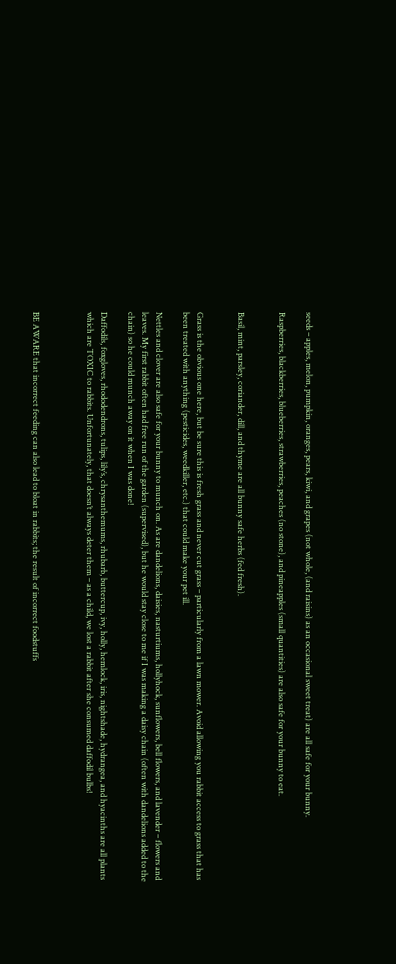seeds – apples, melon, pumpkin, oranges, pears, kiwi, and grapes (not whole, (and raisins) as an occasional sweet treat) are all safe for your bunny.

Raspberries, blackberries, blueberries, strawberries, peaches (no stone), and pineapples (small quantities) are also safe for your bunny to eat.


Basil, mint, parsley, coriander, dill, and thyme are all bunny safe herbs (fed fresh).


Grass is the obvious one here, but be sure this is fresh grass and never cut grass – particularly from a lawn mower. Avoid allowing you rabbit access to grass that has been treated with anything (pesticides, weedkiller, etc.) that could make your pet ill.

Nettles and clover are also safe for your bunny to munch on. As are dandelions, daisies, nasturtiums, hollyhock, sunflowers, bell flowers, and lavender – flowers and leaves. My first rabbit often had free run of the garden (supervised), but he would stay close to me if I was making a daisy chain (often with dandelions added to the chain) so he could munch away on it when I was done!

Daffodils, foxgloves, rhododendrons, tulips, lily’s, chrysanthemums, rhubarb, buttercup, ivy, holly, hemlock, iris, nightshade, hydrangea, and hyacinths are all plants which are TOXIC to rabbits. Unfortunately, that doesn’t always deter them – as a child, we lost a rabbit after she consumed daffodil bulbs!



BE AWARE that incorrect feeding can also lead to bloat in rabbits; the result of incorrect foodstuffs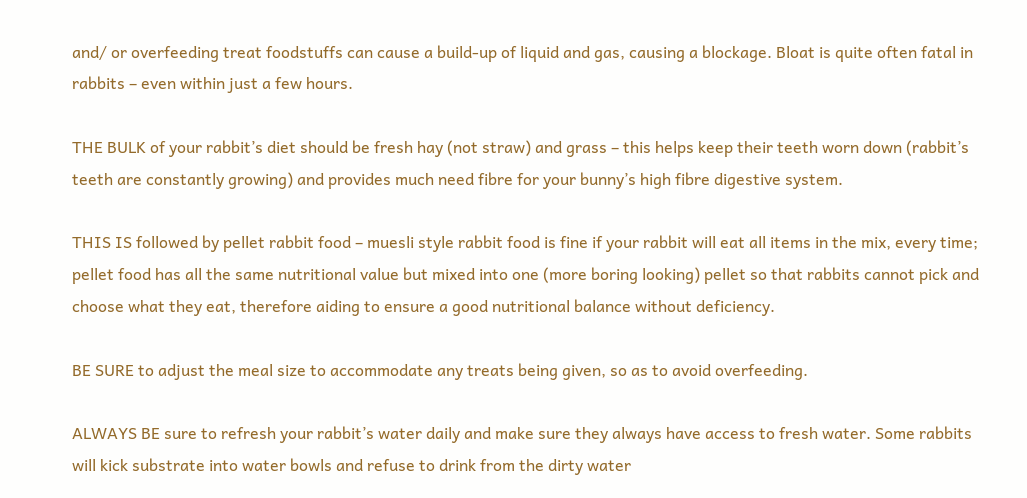and/ or overfeeding treat foodstuffs can cause a build-up of liquid and gas, causing a blockage. Bloat is quite often fatal in rabbits – even within just a few hours.

THE BULK of your rabbit’s diet should be fresh hay (not straw) and grass – this helps keep their teeth worn down (rabbit’s teeth are constantly growing) and provides much need fibre for your bunny’s high fibre digestive system.

THIS IS followed by pellet rabbit food – muesli style rabbit food is fine if your rabbit will eat all items in the mix, every time; pellet food has all the same nutritional value but mixed into one (more boring looking) pellet so that rabbits cannot pick and choose what they eat, therefore aiding to ensure a good nutritional balance without deficiency.

BE SURE to adjust the meal size to accommodate any treats being given, so as to avoid overfeeding.

ALWAYS BE sure to refresh your rabbit’s water daily and make sure they always have access to fresh water. Some rabbits will kick substrate into water bowls and refuse to drink from the dirty water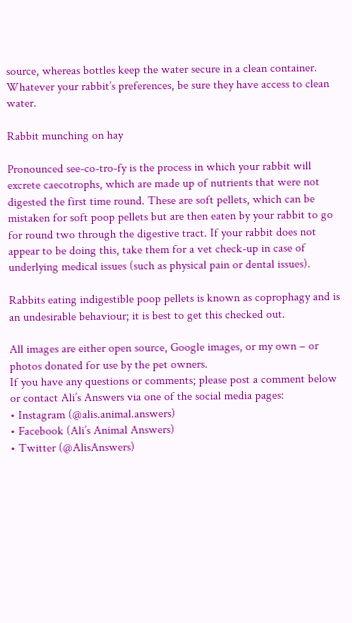source, whereas bottles keep the water secure in a clean container. Whatever your rabbit’s preferences, be sure they have access to clean water.

Rabbit munching on hay

Pronounced see-co-tro-fy is the process in which your rabbit will excrete caecotrophs, which are made up of nutrients that were not digested the first time round. These are soft pellets, which can be mistaken for soft poop pellets but are then eaten by your rabbit to go for round two through the digestive tract. If your rabbit does not appear to be doing this, take them for a vet check-up in case of underlying medical issues (such as physical pain or dental issues).

Rabbits eating indigestible poop pellets is known as coprophagy and is an undesirable behaviour; it is best to get this checked out.

All images are either open source, Google images, or my own – or photos donated for use by the pet owners.
If you have any questions or comments; please post a comment below or contact Ali’s Answers via one of the social media pages:
• Instagram (@alis.animal.answers)
• Facebook (Ali’s Animal Answers)
• Twitter (@AlisAnswers)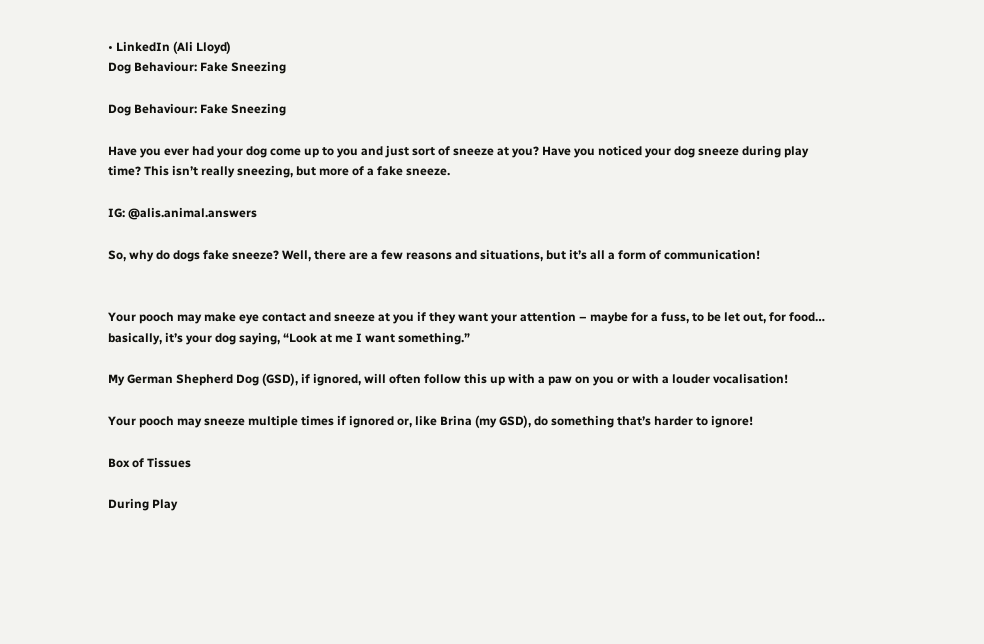• LinkedIn (Ali Lloyd)
Dog Behaviour: Fake Sneezing

Dog Behaviour: Fake Sneezing

Have you ever had your dog come up to you and just sort of sneeze at you? Have you noticed your dog sneeze during play time? This isn’t really sneezing, but more of a fake sneeze.

IG: @alis.animal.answers

So, why do dogs fake sneeze? Well, there are a few reasons and situations, but it’s all a form of communication!


Your pooch may make eye contact and sneeze at you if they want your attention – maybe for a fuss, to be let out, for food… basically, it’s your dog saying, “Look at me I want something.”

My German Shepherd Dog (GSD), if ignored, will often follow this up with a paw on you or with a louder vocalisation!

Your pooch may sneeze multiple times if ignored or, like Brina (my GSD), do something that’s harder to ignore!

Box of Tissues

During Play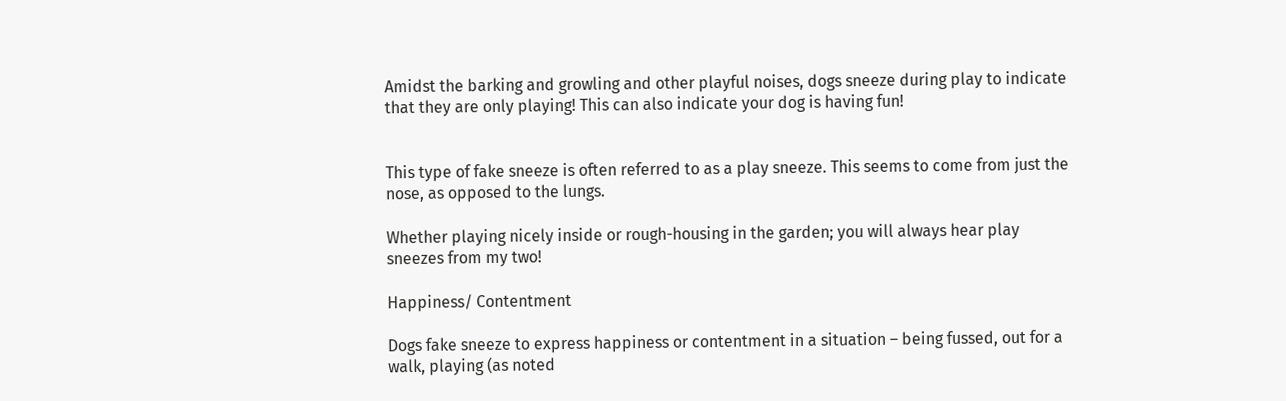Amidst the barking and growling and other playful noises, dogs sneeze during play to indicate that they are only playing! This can also indicate your dog is having fun!


This type of fake sneeze is often referred to as a play sneeze. This seems to come from just the nose, as opposed to the lungs.

Whether playing nicely inside or rough-housing in the garden; you will always hear play sneezes from my two!

Happiness/ Contentment

Dogs fake sneeze to express happiness or contentment in a situation – being fussed, out for a walk, playing (as noted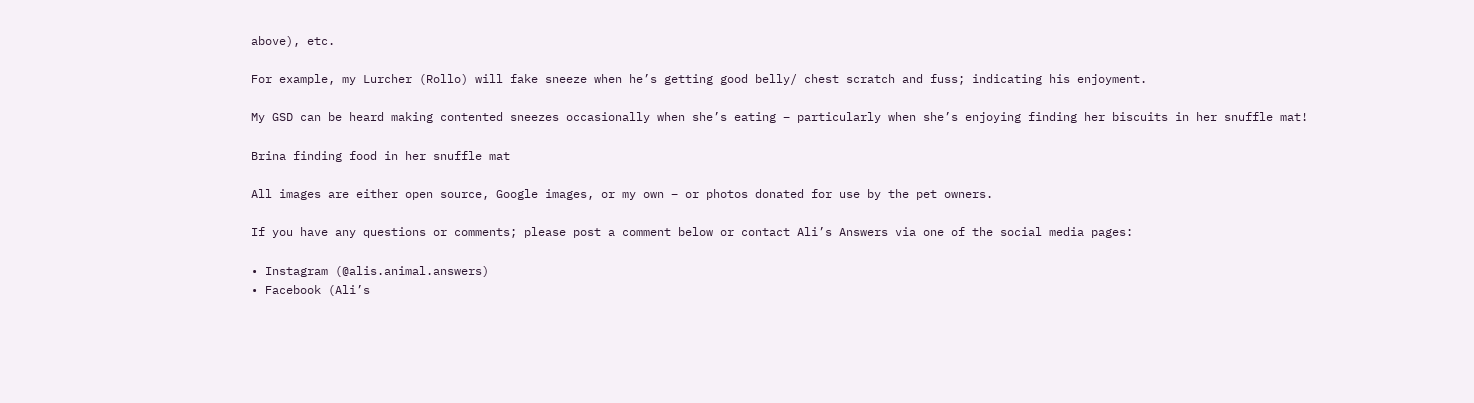above), etc.

For example, my Lurcher (Rollo) will fake sneeze when he’s getting good belly/ chest scratch and fuss; indicating his enjoyment.

My GSD can be heard making contented sneezes occasionally when she’s eating – particularly when she’s enjoying finding her biscuits in her snuffle mat!

Brina finding food in her snuffle mat

All images are either open source, Google images, or my own – or photos donated for use by the pet owners.

If you have any questions or comments; please post a comment below or contact Ali’s Answers via one of the social media pages:

• Instagram (@alis.animal.answers)
• Facebook (Ali’s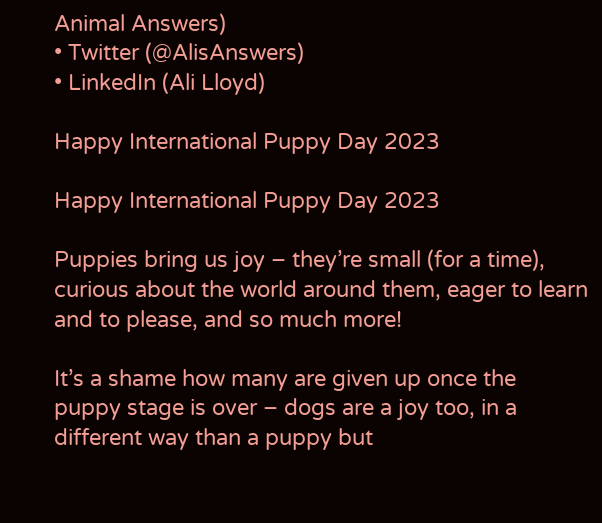Animal Answers)
• Twitter (@AlisAnswers)
• LinkedIn (Ali Lloyd)

Happy International Puppy Day 2023

Happy International Puppy Day 2023

Puppies bring us joy – they’re small (for a time), curious about the world around them, eager to learn and to please, and so much more!

It’s a shame how many are given up once the puppy stage is over – dogs are a joy too, in a different way than a puppy but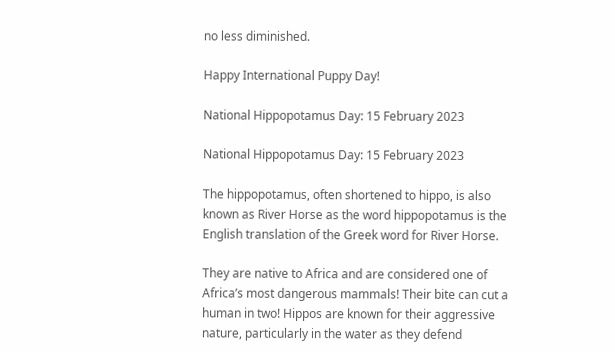no less diminished.

Happy International Puppy Day!

National Hippopotamus Day: 15 February 2023

National Hippopotamus Day: 15 February 2023

The hippopotamus, often shortened to hippo, is also known as River Horse as the word hippopotamus is the English translation of the Greek word for River Horse.

They are native to Africa and are considered one of Africa’s most dangerous mammals! Their bite can cut a human in two! Hippos are known for their aggressive nature, particularly in the water as they defend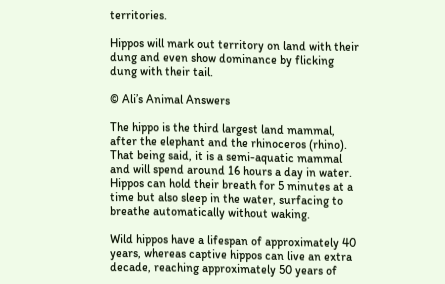territories.

Hippos will mark out territory on land with their dung and even show dominance by flicking dung with their tail.

© Ali’s Animal Answers

The hippo is the third largest land mammal, after the elephant and the rhinoceros (rhino). That being said, it is a semi-aquatic mammal and will spend around 16 hours a day in water. Hippos can hold their breath for 5 minutes at a time but also sleep in the water, surfacing to breathe automatically without waking.

Wild hippos have a lifespan of approximately 40 years, whereas captive hippos can live an extra decade, reaching approximately 50 years of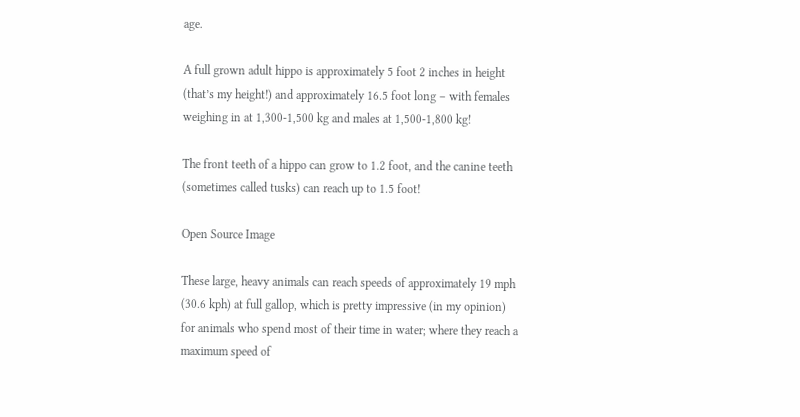age.

A full grown adult hippo is approximately 5 foot 2 inches in height (that’s my height!) and approximately 16.5 foot long – with females weighing in at 1,300-1,500 kg and males at 1,500-1,800 kg!

The front teeth of a hippo can grow to 1.2 foot, and the canine teeth (sometimes called tusks) can reach up to 1.5 foot!

Open Source Image

These large, heavy animals can reach speeds of approximately 19 mph (30.6 kph) at full gallop, which is pretty impressive (in my opinion) for animals who spend most of their time in water; where they reach a maximum speed of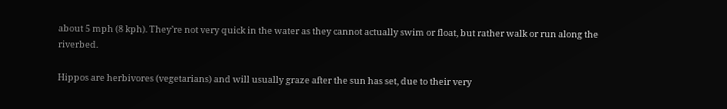about 5 mph (8 kph). They’re not very quick in the water as they cannot actually swim or float, but rather walk or run along the riverbed.

Hippos are herbivores (vegetarians) and will usually graze after the sun has set, due to their very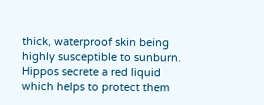thick, waterproof skin being highly susceptible to sunburn. Hippos secrete a red liquid which helps to protect them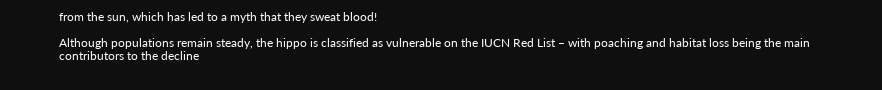from the sun, which has led to a myth that they sweat blood!

Although populations remain steady, the hippo is classified as vulnerable on the IUCN Red List – with poaching and habitat loss being the main contributors to the decline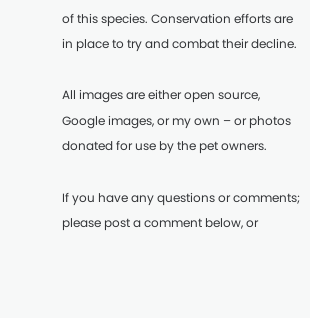of this species. Conservation efforts are in place to try and combat their decline.

All images are either open source, Google images, or my own – or photos donated for use by the pet owners.

If you have any questions or comments; please post a comment below, or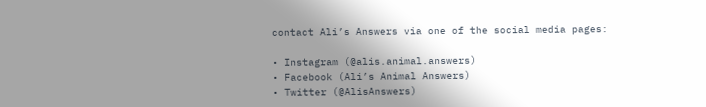contact Ali’s Answers via one of the social media pages:

• Instagram (@alis.animal.answers)
• Facebook (Ali’s Animal Answers)
• Twitter (@AlisAnswers)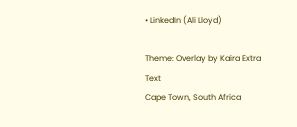• LinkedIn (Ali Lloyd)

Theme: Overlay by Kaira Extra Text
Cape Town, South Africa